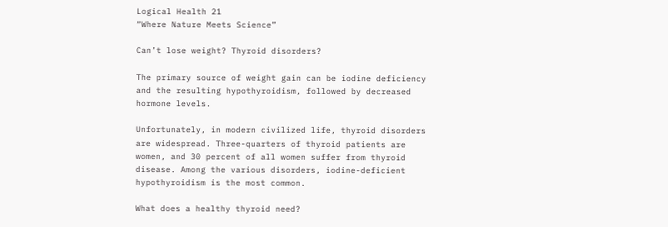Logical Health 21
“Where Nature Meets Science”

Can’t lose weight? Thyroid disorders?

The primary source of weight gain can be iodine deficiency and the resulting hypothyroidism, followed by decreased hormone levels.

Unfortunately, in modern civilized life, thyroid disorders are widespread. Three-quarters of thyroid patients are women, and 30 percent of all women suffer from thyroid disease. Among the various disorders, iodine-deficient hypothyroidism is the most common.

What does a healthy thyroid need?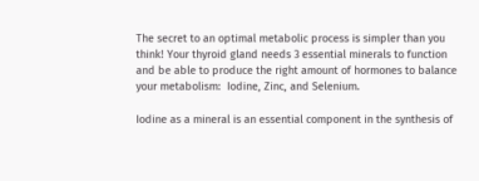The secret to an optimal metabolic process is simpler than you think! Your thyroid gland needs 3 essential minerals to function and be able to produce the right amount of hormones to balance your metabolism:  Iodine, Zinc, and Selenium.

Iodine as a mineral is an essential component in the synthesis of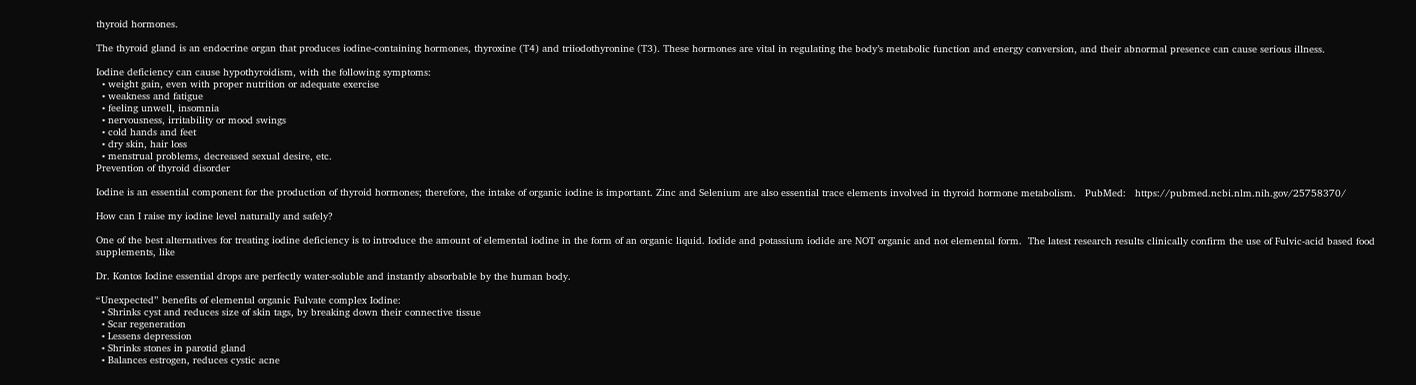thyroid hormones.

The thyroid gland is an endocrine organ that produces iodine-containing hormones, thyroxine (T4) and triiodothyronine (T3). These hormones are vital in regulating the body’s metabolic function and energy conversion, and their abnormal presence can cause serious illness.

Iodine deficiency can cause hypothyroidism, with the following symptoms:
  • weight gain, even with proper nutrition or adequate exercise
  • weakness and fatigue
  • feeling unwell, insomnia
  • nervousness, irritability or mood swings
  • cold hands and feet
  • dry skin, hair loss
  • menstrual problems, decreased sexual desire, etc.
Prevention of thyroid disorder

Iodine is an essential component for the production of thyroid hormones; therefore, the intake of organic iodine is important. Zinc and Selenium are also essential trace elements involved in thyroid hormone metabolism.   PubMed:   https://pubmed.ncbi.nlm.nih.gov/25758370/

How can I raise my iodine level naturally and safely?

One of the best alternatives for treating iodine deficiency is to introduce the amount of elemental iodine in the form of an organic liquid. Iodide and potassium iodide are NOT organic and not elemental form.  The latest research results clinically confirm the use of Fulvic-acid based food supplements, like

Dr. Kontos Iodine essential drops are perfectly water-soluble and instantly absorbable by the human body.

“Unexpected” benefits of elemental organic Fulvate complex Iodine:
  • Shrinks cyst and reduces size of skin tags, by breaking down their connective tissue
  • Scar regeneration
  • Lessens depression
  • Shrinks stones in parotid gland
  • Balances estrogen, reduces cystic acne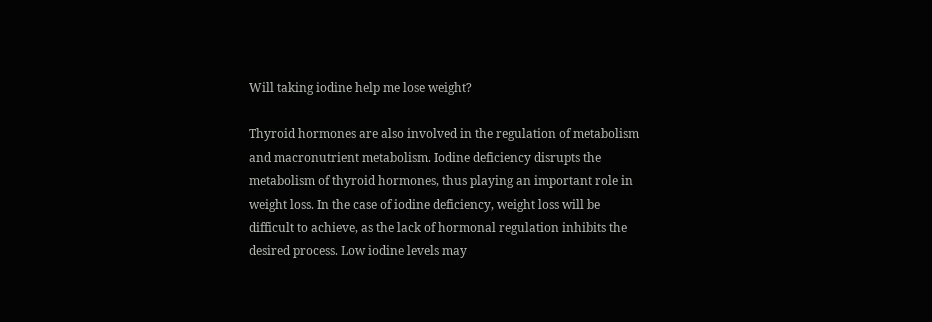Will taking iodine help me lose weight?

Thyroid hormones are also involved in the regulation of metabolism and macronutrient metabolism. Iodine deficiency disrupts the metabolism of thyroid hormones, thus playing an important role in weight loss. In the case of iodine deficiency, weight loss will be difficult to achieve, as the lack of hormonal regulation inhibits the desired process. Low iodine levels may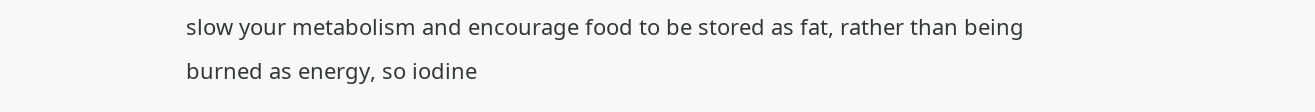slow your metabolism and encourage food to be stored as fat, rather than being burned as energy, so iodine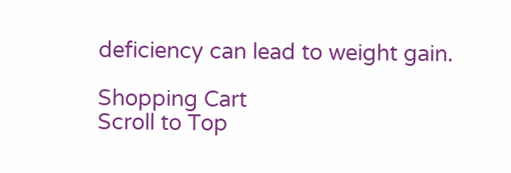deficiency can lead to weight gain.

Shopping Cart
Scroll to Top